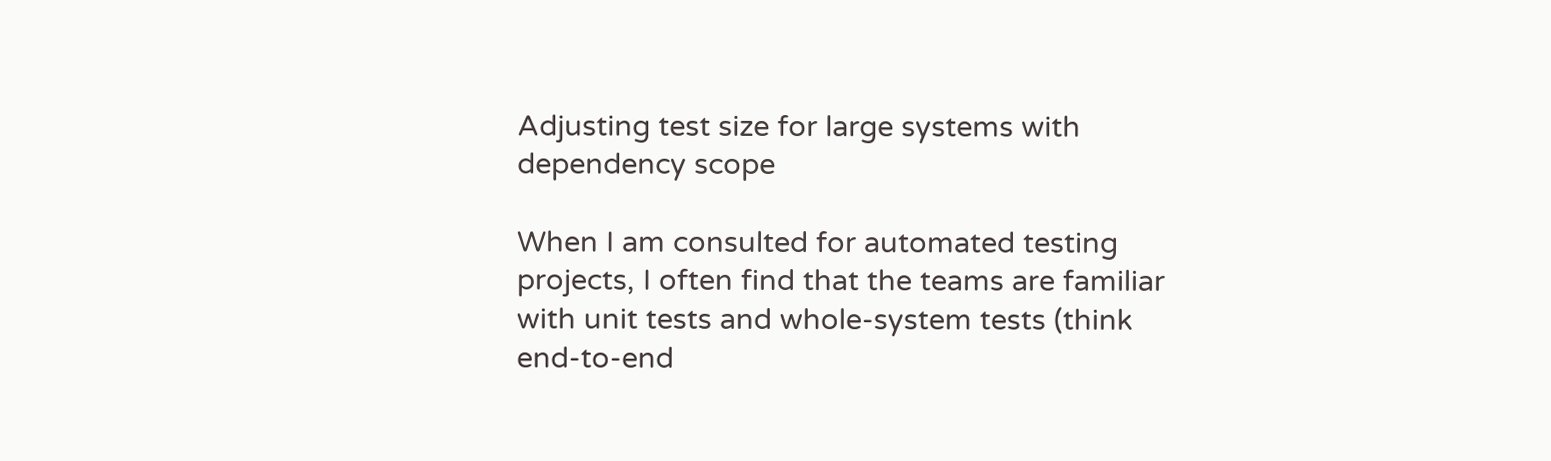Adjusting test size for large systems with dependency scope

When I am consulted for automated testing projects, I often find that the teams are familiar with unit tests and whole-system tests (think end-to-end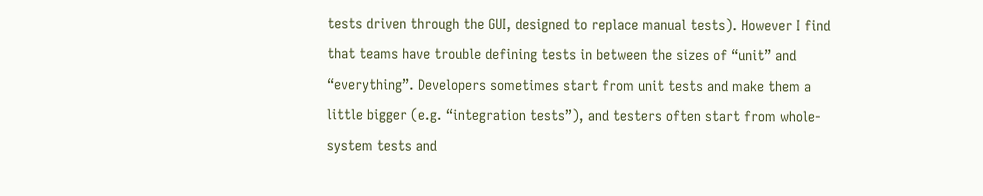tests driven through the GUI, designed to replace manual tests). However I find that teams have trouble defining tests in between the sizes of “unit” and “everything”. Developers sometimes start from unit tests and make them a little bigger (e.g. “integration tests”), and testers often start from whole-system tests and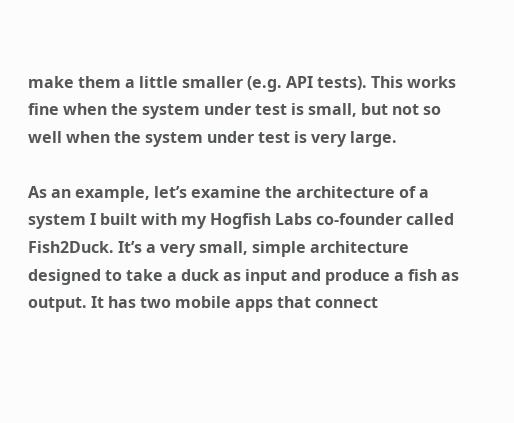make them a little smaller (e.g. API tests). This works fine when the system under test is small, but not so well when the system under test is very large.

As an example, let’s examine the architecture of a system I built with my Hogfish Labs co-founder called Fish2Duck. It’s a very small, simple architecture designed to take a duck as input and produce a fish as output. It has two mobile apps that connect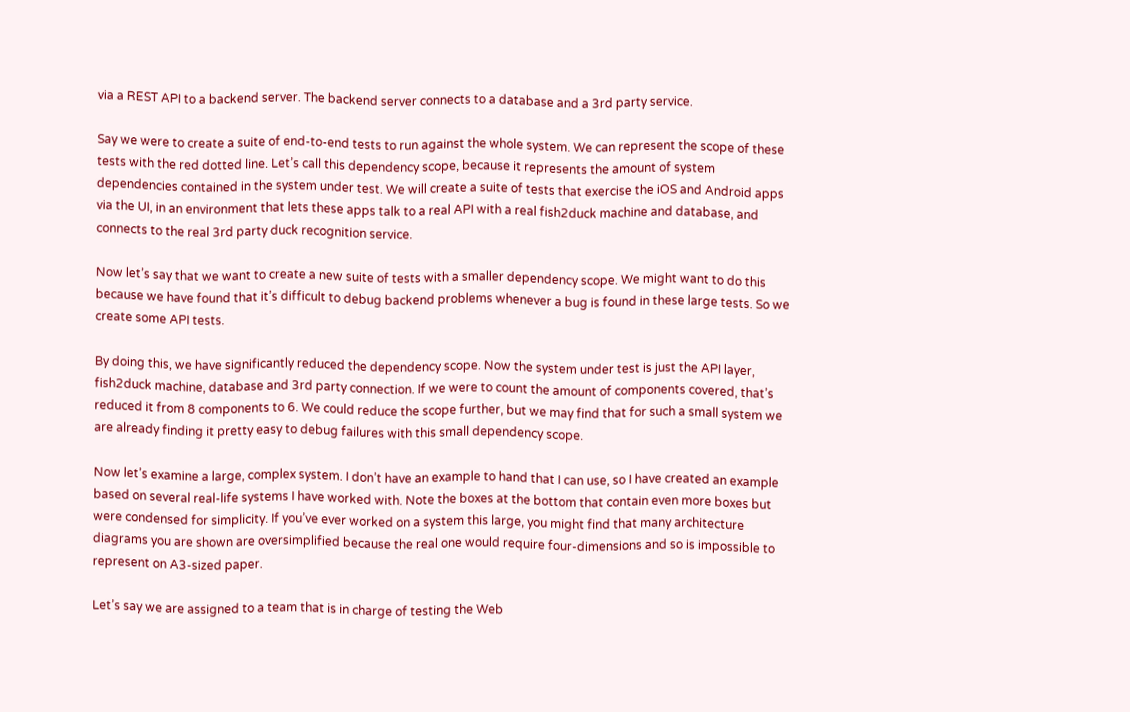via a REST API to a backend server. The backend server connects to a database and a 3rd party service.

Say we were to create a suite of end-to-end tests to run against the whole system. We can represent the scope of these tests with the red dotted line. Let’s call this dependency scope, because it represents the amount of system dependencies contained in the system under test. We will create a suite of tests that exercise the iOS and Android apps via the UI, in an environment that lets these apps talk to a real API with a real fish2duck machine and database, and connects to the real 3rd party duck recognition service.

Now let’s say that we want to create a new suite of tests with a smaller dependency scope. We might want to do this because we have found that it’s difficult to debug backend problems whenever a bug is found in these large tests. So we create some API tests.

By doing this, we have significantly reduced the dependency scope. Now the system under test is just the API layer, fish2duck machine, database and 3rd party connection. If we were to count the amount of components covered, that’s reduced it from 8 components to 6. We could reduce the scope further, but we may find that for such a small system we are already finding it pretty easy to debug failures with this small dependency scope.

Now let’s examine a large, complex system. I don’t have an example to hand that I can use, so I have created an example based on several real-life systems I have worked with. Note the boxes at the bottom that contain even more boxes but were condensed for simplicity. If you’ve ever worked on a system this large, you might find that many architecture diagrams you are shown are oversimplified because the real one would require four-dimensions and so is impossible to represent on A3-sized paper.

Let’s say we are assigned to a team that is in charge of testing the Web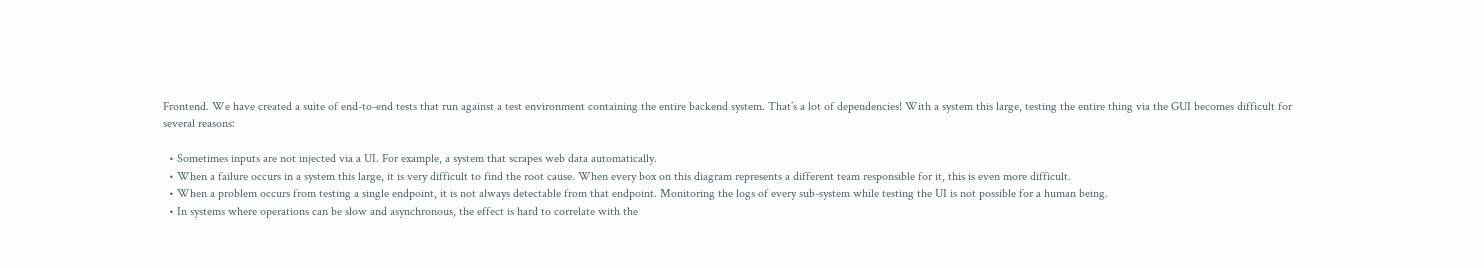Frontend. We have created a suite of end-to-end tests that run against a test environment containing the entire backend system. That’s a lot of dependencies! With a system this large, testing the entire thing via the GUI becomes difficult for several reasons:

  • Sometimes inputs are not injected via a UI. For example, a system that scrapes web data automatically.
  • When a failure occurs in a system this large, it is very difficult to find the root cause. When every box on this diagram represents a different team responsible for it, this is even more difficult.
  • When a problem occurs from testing a single endpoint, it is not always detectable from that endpoint. Monitoring the logs of every sub-system while testing the UI is not possible for a human being.
  • In systems where operations can be slow and asynchronous, the effect is hard to correlate with the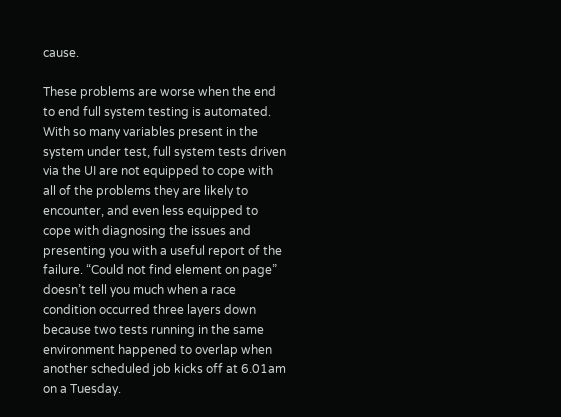cause.

These problems are worse when the end to end full system testing is automated. With so many variables present in the system under test, full system tests driven via the UI are not equipped to cope with all of the problems they are likely to encounter, and even less equipped to cope with diagnosing the issues and presenting you with a useful report of the failure. “Could not find element on page” doesn’t tell you much when a race condition occurred three layers down because two tests running in the same environment happened to overlap when another scheduled job kicks off at 6.01am on a Tuesday.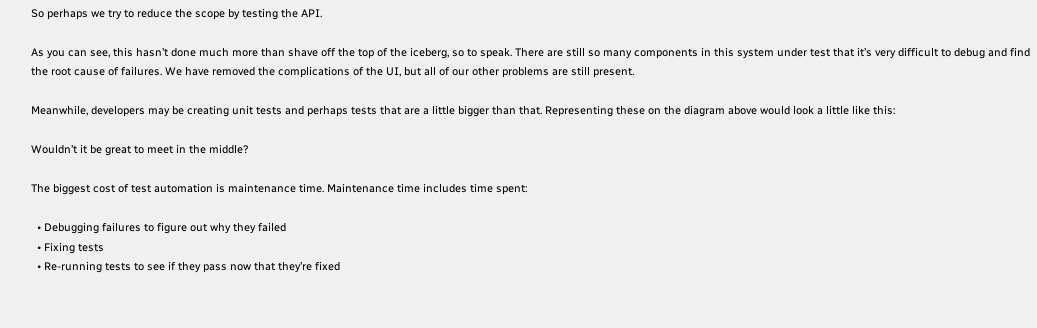So perhaps we try to reduce the scope by testing the API.

As you can see, this hasn’t done much more than shave off the top of the iceberg, so to speak. There are still so many components in this system under test that it’s very difficult to debug and find the root cause of failures. We have removed the complications of the UI, but all of our other problems are still present.

Meanwhile, developers may be creating unit tests and perhaps tests that are a little bigger than that. Representing these on the diagram above would look a little like this:

Wouldn’t it be great to meet in the middle?

The biggest cost of test automation is maintenance time. Maintenance time includes time spent:

  • Debugging failures to figure out why they failed
  • Fixing tests
  • Re-running tests to see if they pass now that they’re fixed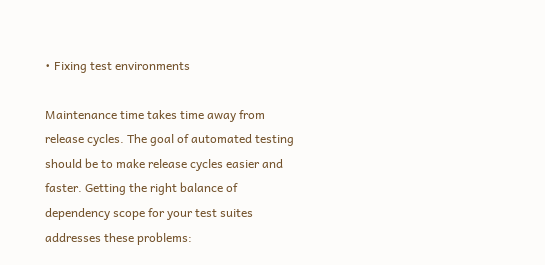• Fixing test environments

Maintenance time takes time away from release cycles. The goal of automated testing should be to make release cycles easier and faster. Getting the right balance of dependency scope for your test suites addresses these problems: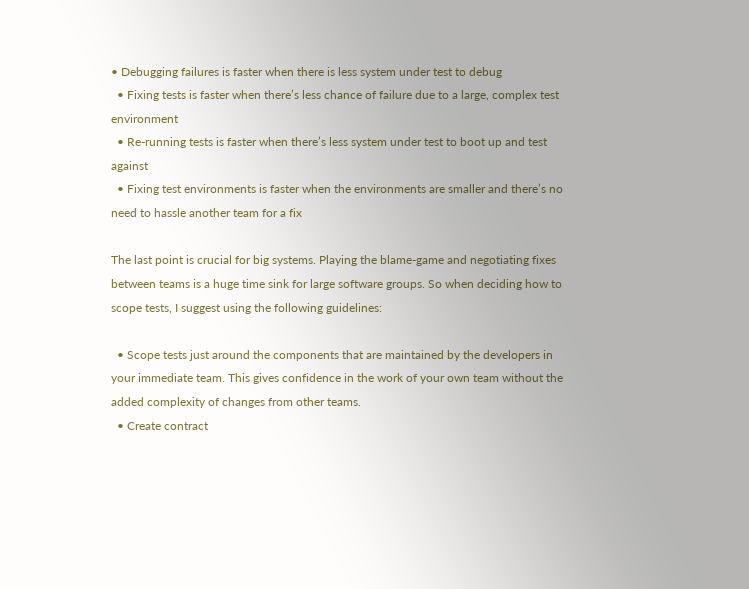• Debugging failures is faster when there is less system under test to debug
  • Fixing tests is faster when there’s less chance of failure due to a large, complex test environment
  • Re-running tests is faster when there’s less system under test to boot up and test against
  • Fixing test environments is faster when the environments are smaller and there’s no need to hassle another team for a fix

The last point is crucial for big systems. Playing the blame-game and negotiating fixes between teams is a huge time sink for large software groups. So when deciding how to scope tests, I suggest using the following guidelines:

  • Scope tests just around the components that are maintained by the developers in your immediate team. This gives confidence in the work of your own team without the added complexity of changes from other teams.
  • Create contract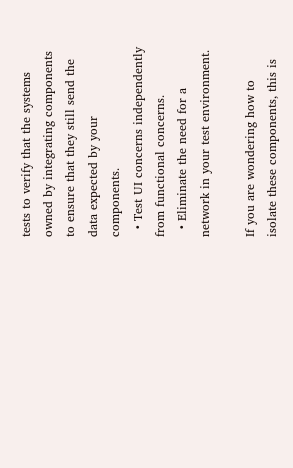tests to verify that the systems owned by integrating components to ensure that they still send the data expected by your components.
  • Test UI concerns independently from functional concerns.
  • Eliminate the need for a network in your test environment.

If you are wondering how to isolate these components, this is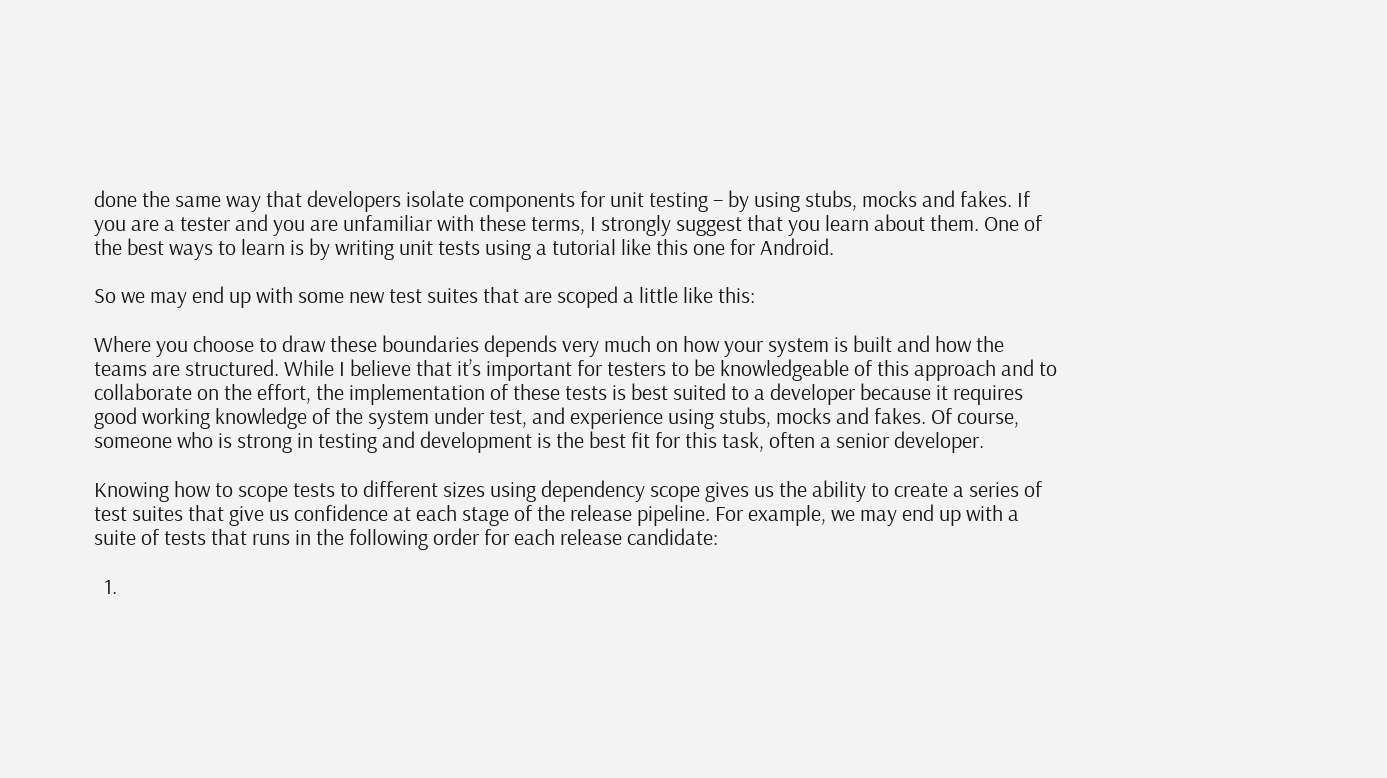done the same way that developers isolate components for unit testing – by using stubs, mocks and fakes. If you are a tester and you are unfamiliar with these terms, I strongly suggest that you learn about them. One of the best ways to learn is by writing unit tests using a tutorial like this one for Android.

So we may end up with some new test suites that are scoped a little like this:

Where you choose to draw these boundaries depends very much on how your system is built and how the teams are structured. While I believe that it’s important for testers to be knowledgeable of this approach and to collaborate on the effort, the implementation of these tests is best suited to a developer because it requires good working knowledge of the system under test, and experience using stubs, mocks and fakes. Of course, someone who is strong in testing and development is the best fit for this task, often a senior developer.

Knowing how to scope tests to different sizes using dependency scope gives us the ability to create a series of test suites that give us confidence at each stage of the release pipeline. For example, we may end up with a suite of tests that runs in the following order for each release candidate:

  1.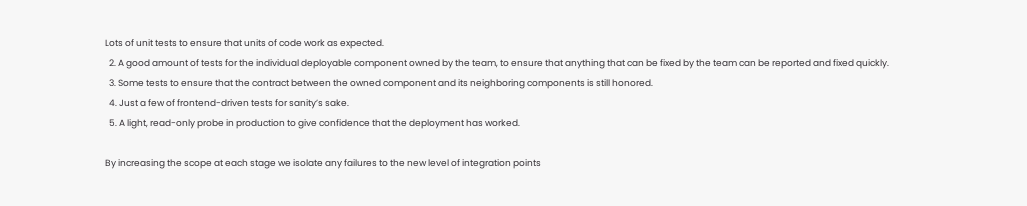Lots of unit tests to ensure that units of code work as expected.
  2. A good amount of tests for the individual deployable component owned by the team, to ensure that anything that can be fixed by the team can be reported and fixed quickly.
  3. Some tests to ensure that the contract between the owned component and its neighboring components is still honored.
  4. Just a few of frontend-driven tests for sanity’s sake.
  5. A light, read-only probe in production to give confidence that the deployment has worked.

By increasing the scope at each stage we isolate any failures to the new level of integration points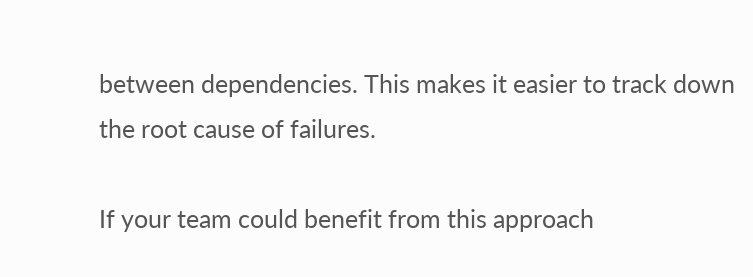between dependencies. This makes it easier to track down the root cause of failures.

If your team could benefit from this approach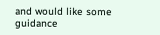and would like some guidance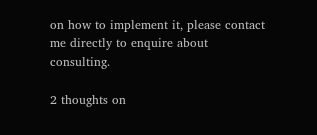on how to implement it, please contact me directly to enquire about consulting.

2 thoughts on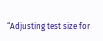“Adjusting test size for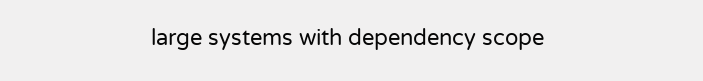large systems with dependency scope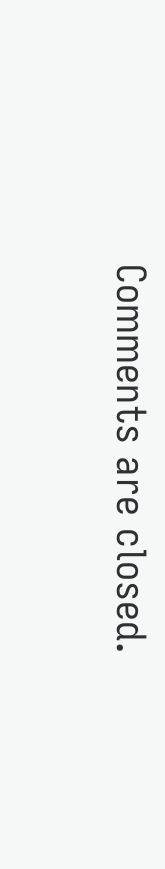Comments are closed.